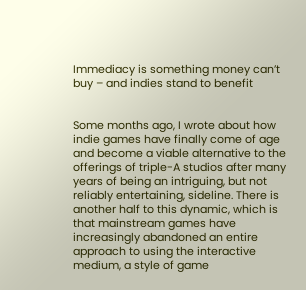Immediacy is something money can’t buy – and indies stand to benefit


Some months ago, I wrote about how indie games have finally come of age and become a viable alternative to the offerings of triple-A studios after many years of being an intriguing, but not reliably entertaining, sideline. There is another half to this dynamic, which is that mainstream games have increasingly abandoned an entire approach to using the interactive medium, a style of game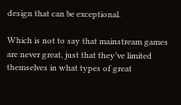design that can be exceptional.

Which is not to say that mainstream games are never great, just that they’ve limited themselves in what types of great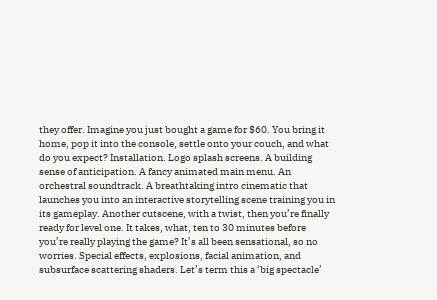they offer. Imagine you just bought a game for $60. You bring it home, pop it into the console, settle onto your couch, and what do you expect? Installation. Logo splash screens. A building sense of anticipation. A fancy animated main menu. An orchestral soundtrack. A breathtaking intro cinematic that launches you into an interactive storytelling scene training you in its gameplay. Another cutscene, with a twist, then you’re finally ready for level one. It takes, what, ten to 30 minutes before you’re really playing the game? It’s all been sensational, so no worries. Special effects, explosions, facial animation, and subsurface scattering shaders. Let’s term this a ‘big spectacle’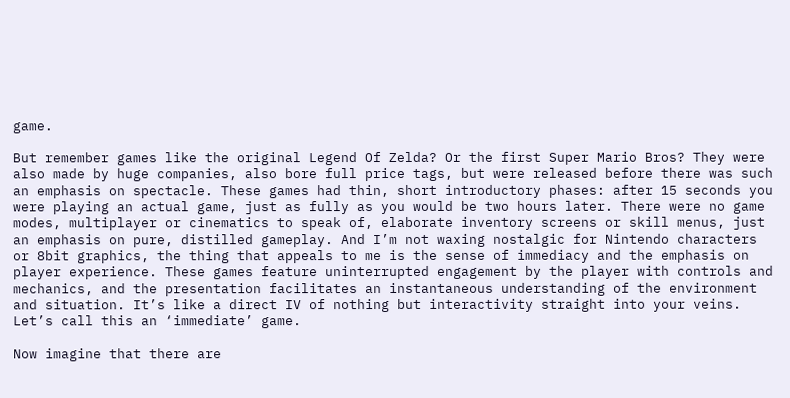game.

But remember games like the original Legend Of Zelda? Or the first Super Mario Bros? They were also made by huge companies, also bore full price tags, but were released before there was such an emphasis on spectacle. These games had thin, short introductory phases: after 15 seconds you were playing an actual game, just as fully as you would be two hours later. There were no game modes, multiplayer or cinematics to speak of, elaborate inventory screens or skill menus, just an emphasis on pure, distilled gameplay. And I’m not waxing nostalgic for Nintendo characters or 8bit graphics, the thing that appeals to me is the sense of immediacy and the emphasis on player experience. These games feature uninterrupted engagement by the player with controls and mechanics, and the presentation facilitates an instantaneous understanding of the environment and situation. It’s like a direct IV of nothing but interactivity straight into your veins. Let’s call this an ‘immediate’ game.

Now imagine that there are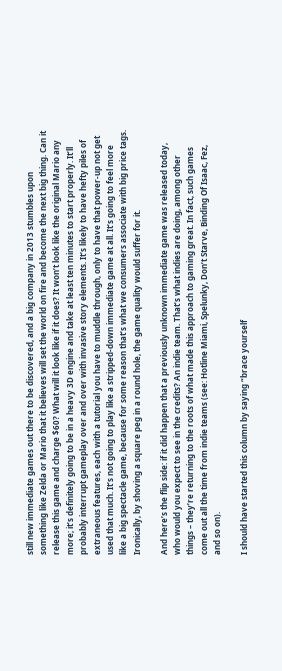still new immediate games out there to be discovered, and a big company in 2013 stumbles upon something like Zelda or Mario that it believes will set the world on fire and become the next big thing. Can it release this game and charge $60? What will it look like if it does? It won’t look like the original Mario any more; it’s definitely going to be in a heavy 3D engine and take at least ten minutes to start properly. It’ll probably interrupt gameplay over and over with invasive story elements. It’s likely to have hefty piles of extraneous features, each with a tutorial you have to muddle through, only to have that power-up not get used that much. It’s not going to play like a stripped-down immediate game at all. It’s going to feel more like a big spectacle game, because for some reason that’s what we consumers associate with big price tags. Ironically, by shoving a square peg in a round hole, the game quality would suffer for it.

And here’s the flip side: if it did happen that a previously unknown immediate game was released today, who would you expect to see in the credits? An indie team. That’s what indies are doing, among other things – they’re returning to the roots of what made this approach to gaming great. In fact, such games come out all the time from indie teams (see: Hotline Miami, Spelunky, Don’t Starve, Binding Of Isaac, Fez, and so on).

I should have started this column by saying “brace yourself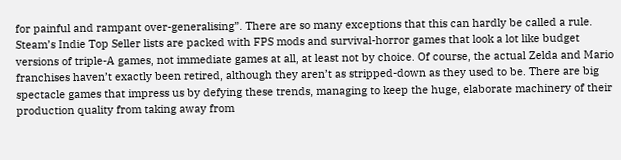for painful and rampant over-generalising”. There are so many exceptions that this can hardly be called a rule. Steam’s Indie Top Seller lists are packed with FPS mods and survival-horror games that look a lot like budget versions of triple-A games, not immediate games at all, at least not by choice. Of course, the actual Zelda and Mario franchises haven’t exactly been retired, although they aren’t as stripped-down as they used to be. There are big spectacle games that impress us by defying these trends, managing to keep the huge, elaborate machinery of their production quality from taking away from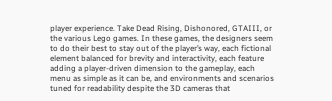player experience. Take Dead Rising, Dishonored, GTAIII, or the various Lego games. In these games, the designers seem to do their best to stay out of the player’s way, each fictional element balanced for brevity and interactivity, each feature adding a player-driven dimension to the gameplay, each menu as simple as it can be, and environments and scenarios tuned for readability despite the 3D cameras that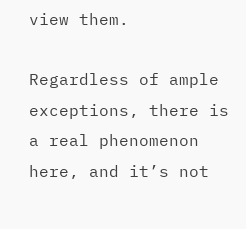view them.

Regardless of ample exceptions, there is a real phenomenon here, and it’s not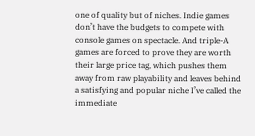one of quality but of niches. Indie games don’t have the budgets to compete with console games on spectacle. And triple-A games are forced to prove they are worth their large price tag, which pushes them away from raw playability and leaves behind a satisfying and popular niche I’ve called the immediate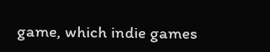game, which indie games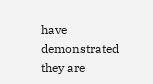have demonstrated they are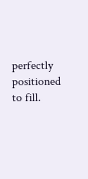perfectly positioned to fill.